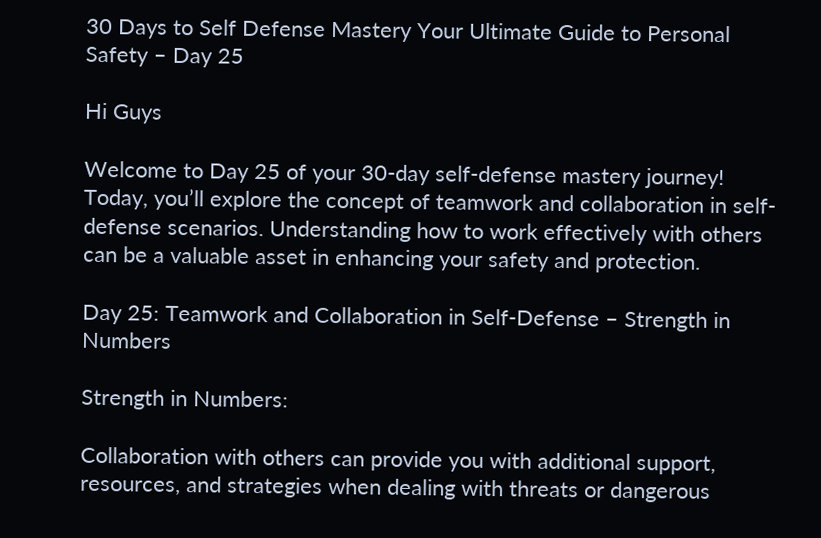30 Days to Self Defense Mastery Your Ultimate Guide to Personal Safety – Day 25

Hi Guys

Welcome to Day 25 of your 30-day self-defense mastery journey! Today, you’ll explore the concept of teamwork and collaboration in self-defense scenarios. Understanding how to work effectively with others can be a valuable asset in enhancing your safety and protection.

Day 25: Teamwork and Collaboration in Self-Defense – Strength in Numbers

Strength in Numbers:

Collaboration with others can provide you with additional support, resources, and strategies when dealing with threats or dangerous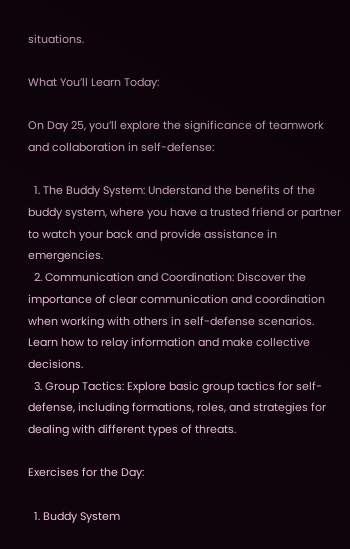situations.

What You’ll Learn Today:

On Day 25, you’ll explore the significance of teamwork and collaboration in self-defense:

  1. The Buddy System: Understand the benefits of the buddy system, where you have a trusted friend or partner to watch your back and provide assistance in emergencies.
  2. Communication and Coordination: Discover the importance of clear communication and coordination when working with others in self-defense scenarios. Learn how to relay information and make collective decisions.
  3. Group Tactics: Explore basic group tactics for self-defense, including formations, roles, and strategies for dealing with different types of threats.

Exercises for the Day:

  1. Buddy System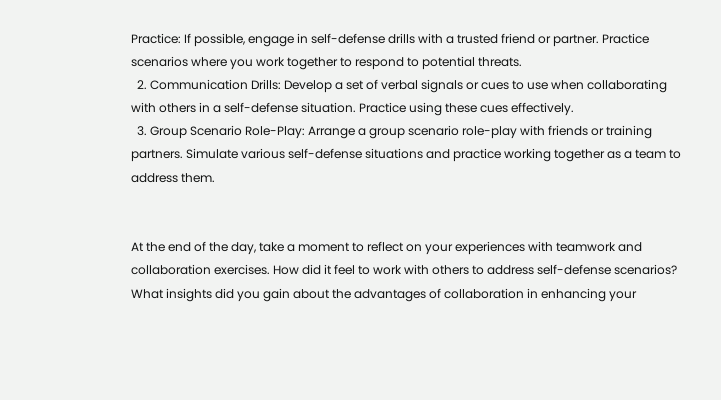Practice: If possible, engage in self-defense drills with a trusted friend or partner. Practice scenarios where you work together to respond to potential threats.
  2. Communication Drills: Develop a set of verbal signals or cues to use when collaborating with others in a self-defense situation. Practice using these cues effectively.
  3. Group Scenario Role-Play: Arrange a group scenario role-play with friends or training partners. Simulate various self-defense situations and practice working together as a team to address them.


At the end of the day, take a moment to reflect on your experiences with teamwork and collaboration exercises. How did it feel to work with others to address self-defense scenarios? What insights did you gain about the advantages of collaboration in enhancing your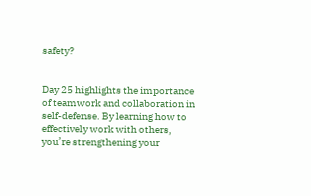safety?


Day 25 highlights the importance of teamwork and collaboration in self-defense. By learning how to effectively work with others, you’re strengthening your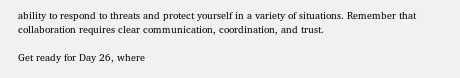ability to respond to threats and protect yourself in a variety of situations. Remember that collaboration requires clear communication, coordination, and trust.

Get ready for Day 26, where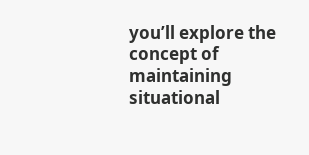you’ll explore the concept of maintaining situational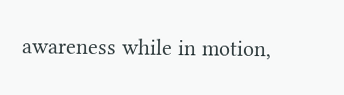awareness while in motion,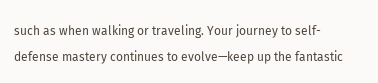such as when walking or traveling. Your journey to self-defense mastery continues to evolve—keep up the fantastic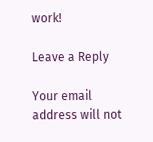work!

Leave a Reply

Your email address will not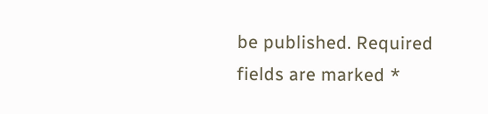be published. Required fields are marked *